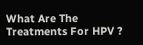What Are The Treatments For HPV ?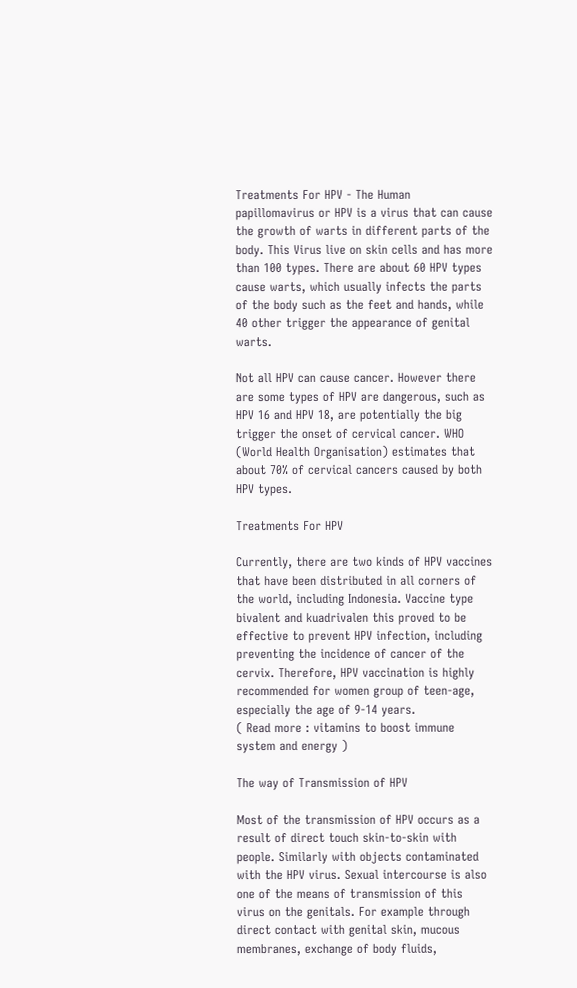Treatments For HPV - The Human papillomavirus or HPV is a virus that can cause the growth of warts in different parts of the body. This Virus live on skin cells and has more than 100 types. There are about 60 HPV types cause warts, which usually infects the parts of the body such as the feet and hands, while 40 other trigger the appearance of genital warts.

Not all HPV can cause cancer. However there are some types of HPV are dangerous, such as HPV 16 and HPV 18, are potentially the big trigger the onset of cervical cancer. WHO (World Health Organisation) estimates that about 70% of cervical cancers caused by both HPV types.

Treatments For HPV

Currently, there are two kinds of HPV vaccines that have been distributed in all corners of the world, including Indonesia. Vaccine type bivalent and kuadrivalen this proved to be effective to prevent HPV infection, including preventing the incidence of cancer of the cervix. Therefore, HPV vaccination is highly recommended for women group of teen-age, especially the age of 9-14 years.
( Read more : vitamins to boost immune system and energy )

The way of Transmission of HPV

Most of the transmission of HPV occurs as a result of direct touch skin-to-skin with people. Similarly with objects contaminated with the HPV virus. Sexual intercourse is also one of the means of transmission of this virus on the genitals. For example through direct contact with genital skin, mucous membranes, exchange of body fluids,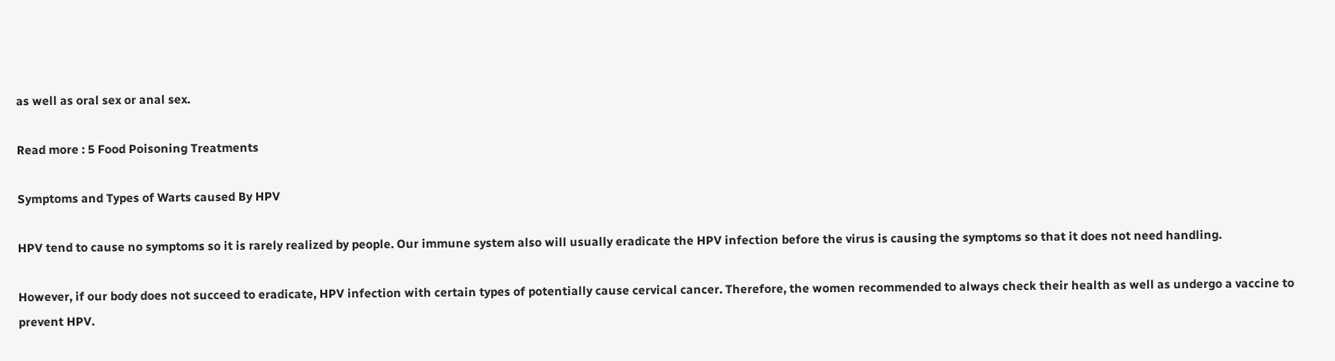as well as oral sex or anal sex.

Read more : 5 Food Poisoning Treatments

Symptoms and Types of Warts caused By HPV

HPV tend to cause no symptoms so it is rarely realized by people. Our immune system also will usually eradicate the HPV infection before the virus is causing the symptoms so that it does not need handling.

However, if our body does not succeed to eradicate, HPV infection with certain types of potentially cause cervical cancer. Therefore, the women recommended to always check their health as well as undergo a vaccine to prevent HPV.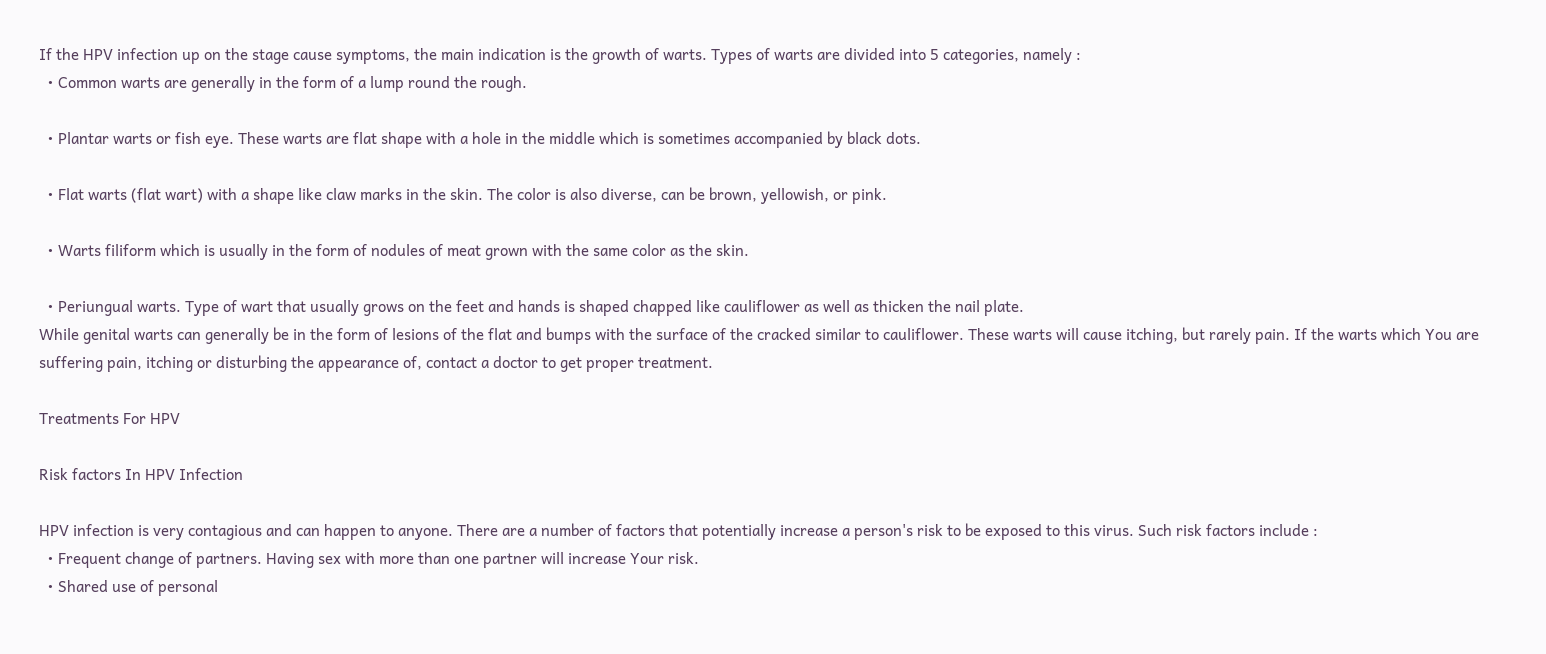If the HPV infection up on the stage cause symptoms, the main indication is the growth of warts. Types of warts are divided into 5 categories, namely :
  • Common warts are generally in the form of a lump round the rough.

  • Plantar warts or fish eye. These warts are flat shape with a hole in the middle which is sometimes accompanied by black dots.

  • Flat warts (flat wart) with a shape like claw marks in the skin. The color is also diverse, can be brown, yellowish, or pink.

  • Warts filiform which is usually in the form of nodules of meat grown with the same color as the skin.

  • Periungual warts. Type of wart that usually grows on the feet and hands is shaped chapped like cauliflower as well as thicken the nail plate.
While genital warts can generally be in the form of lesions of the flat and bumps with the surface of the cracked similar to cauliflower. These warts will cause itching, but rarely pain. If the warts which You are suffering pain, itching or disturbing the appearance of, contact a doctor to get proper treatment.

Treatments For HPV

Risk factors In HPV Infection

HPV infection is very contagious and can happen to anyone. There are a number of factors that potentially increase a person's risk to be exposed to this virus. Such risk factors include :
  • Frequent change of partners. Having sex with more than one partner will increase Your risk.
  • Shared use of personal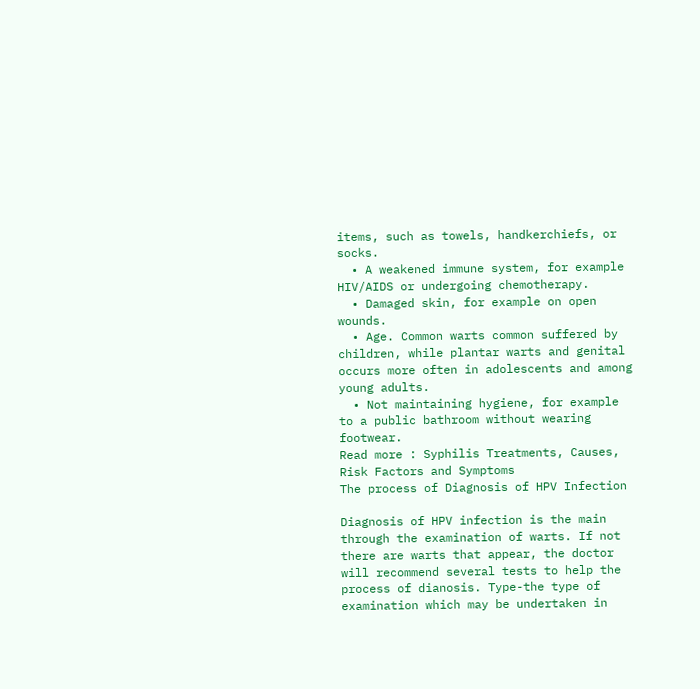items, such as towels, handkerchiefs, or socks.
  • A weakened immune system, for example HIV/AIDS or undergoing chemotherapy.
  • Damaged skin, for example on open wounds.
  • Age. Common warts common suffered by children, while plantar warts and genital occurs more often in adolescents and among young adults.
  • Not maintaining hygiene, for example to a public bathroom without wearing footwear.
Read more : Syphilis Treatments, Causes, Risk Factors and Symptoms
The process of Diagnosis of HPV Infection

Diagnosis of HPV infection is the main through the examination of warts. If not there are warts that appear, the doctor will recommend several tests to help the process of dianosis. Type-the type of examination which may be undertaken in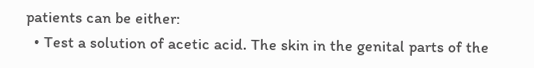patients can be either:
  • Test a solution of acetic acid. The skin in the genital parts of the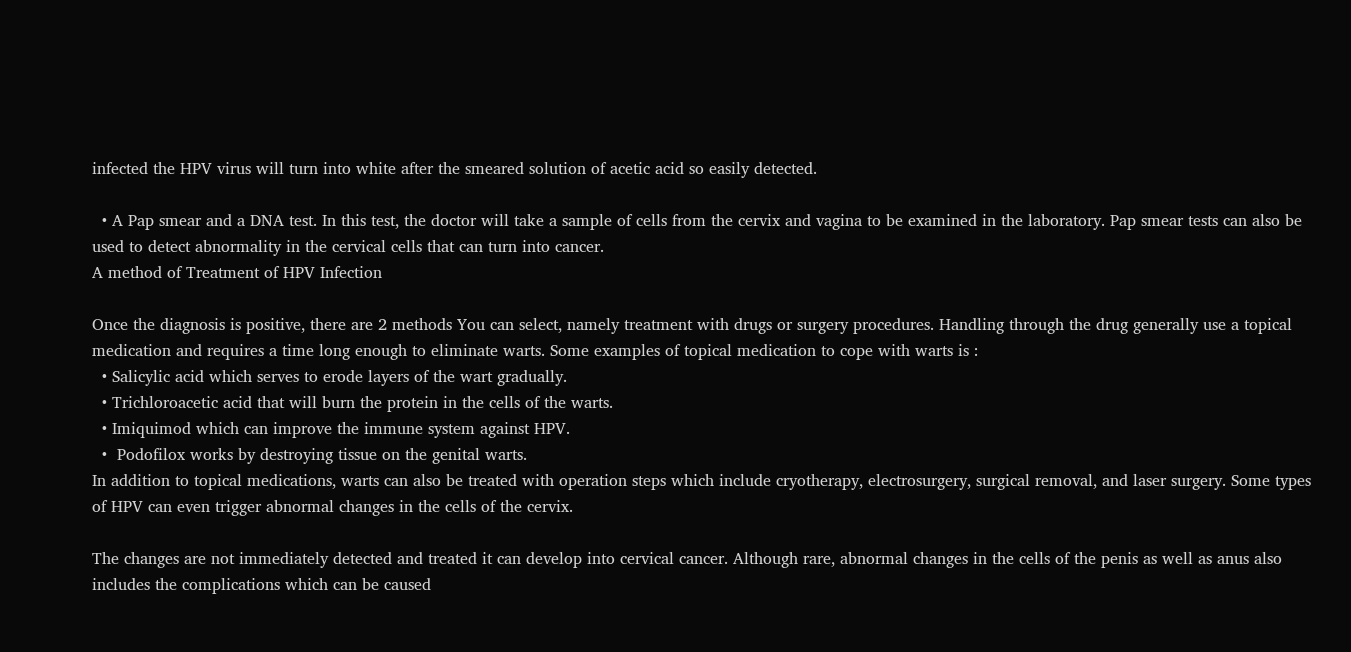infected the HPV virus will turn into white after the smeared solution of acetic acid so easily detected.

  • A Pap smear and a DNA test. In this test, the doctor will take a sample of cells from the cervix and vagina to be examined in the laboratory. Pap smear tests can also be used to detect abnormality in the cervical cells that can turn into cancer.
A method of Treatment of HPV Infection

Once the diagnosis is positive, there are 2 methods You can select, namely treatment with drugs or surgery procedures. Handling through the drug generally use a topical medication and requires a time long enough to eliminate warts. Some examples of topical medication to cope with warts is :
  • Salicylic acid which serves to erode layers of the wart gradually.
  • Trichloroacetic acid that will burn the protein in the cells of the warts.
  • Imiquimod which can improve the immune system against HPV.
  •  Podofilox works by destroying tissue on the genital warts.
In addition to topical medications, warts can also be treated with operation steps which include cryotherapy, electrosurgery, surgical removal, and laser surgery. Some types of HPV can even trigger abnormal changes in the cells of the cervix.

The changes are not immediately detected and treated it can develop into cervical cancer. Although rare, abnormal changes in the cells of the penis as well as anus also includes the complications which can be caused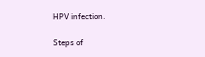HPV infection.

Steps of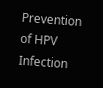Prevention of HPV Infection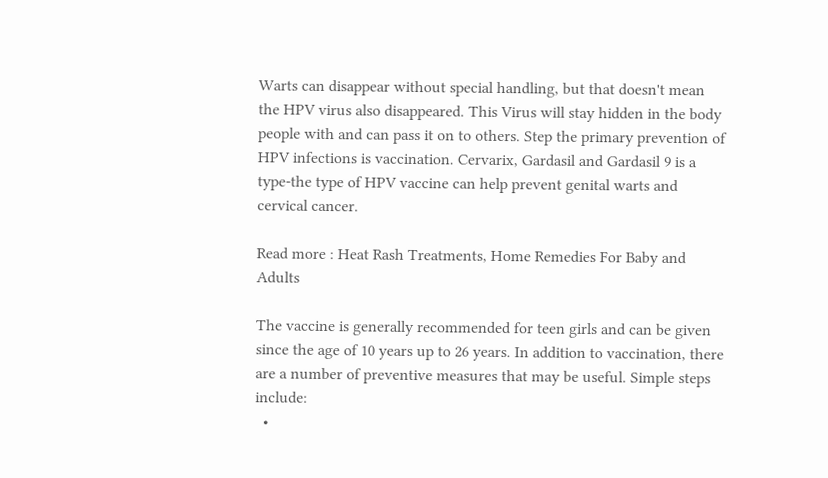Warts can disappear without special handling, but that doesn't mean the HPV virus also disappeared. This Virus will stay hidden in the body people with and can pass it on to others. Step the primary prevention of HPV infections is vaccination. Cervarix, Gardasil and Gardasil 9 is a type-the type of HPV vaccine can help prevent genital warts and cervical cancer.

Read more : Heat Rash Treatments, Home Remedies For Baby and Adults

The vaccine is generally recommended for teen girls and can be given since the age of 10 years up to 26 years. In addition to vaccination, there are a number of preventive measures that may be useful. Simple steps include:
  •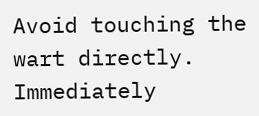Avoid touching the wart directly. Immediately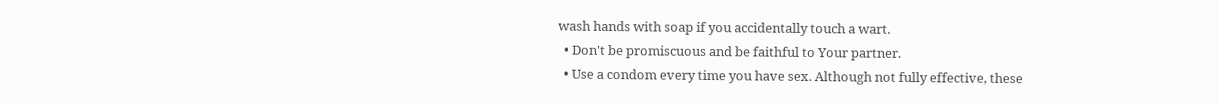wash hands with soap if you accidentally touch a wart.
  • Don't be promiscuous and be faithful to Your partner.
  • Use a condom every time you have sex. Although not fully effective, these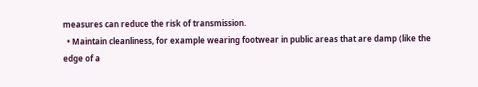measures can reduce the risk of transmission.
  • Maintain cleanliness, for example wearing footwear in public areas that are damp (like the edge of a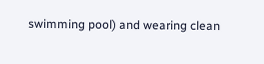swimming pool) and wearing clean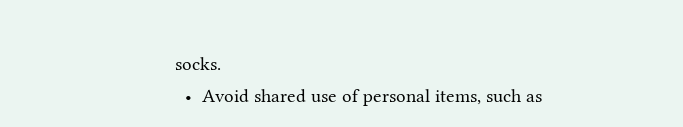socks.
  •  Avoid shared use of personal items, such as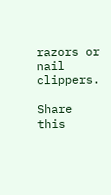razors or nail clippers.

Share this